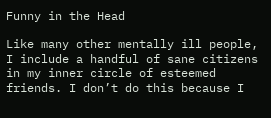Funny in the Head

Like many other mentally ill people, I include a handful of sane citizens in my inner circle of esteemed friends. I don’t do this because I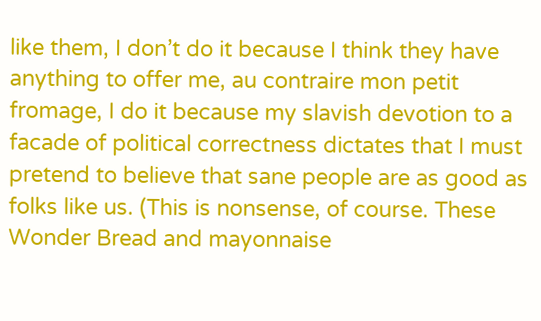like them, I don’t do it because I think they have anything to offer me, au contraire mon petit fromage, I do it because my slavish devotion to a facade of political correctness dictates that I must pretend to believe that sane people are as good as folks like us. (This is nonsense, of course. These Wonder Bread and mayonnaise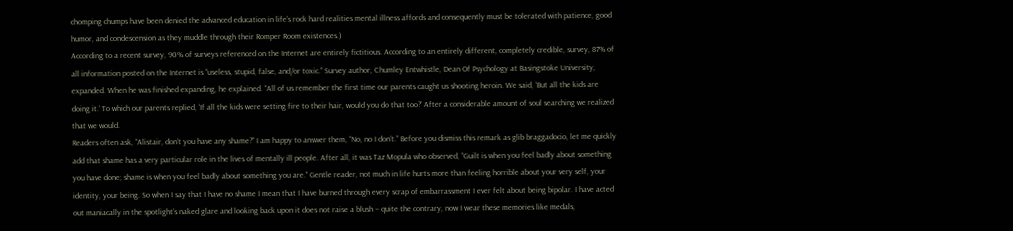chomping chumps have been denied the advanced education in life’s rock hard realities mental illness affords and consequently must be tolerated with patience, good humor, and condescension as they muddle through their Romper Room existences.)
According to a recent survey, 90% of surveys referenced on the Internet are entirely fictitious. According to an entirely different, completely credible, survey, 87% of all information posted on the Internet is “useless, stupid, false, and/or toxic.” Survey author, Chumley Entwhistle, Dean Of Psychology at Basingstoke University, expanded. When he was finished expanding, he explained. “All of us remember the first time our parents caught us shooting heroin. We said, ‘But all the kids are doing it.’ To which our parents replied, ‘If all the kids were setting fire to their hair, would you do that too?’ After a considerable amount of soul searching we realized that we would.
Readers often ask, “Alistair, don’t you have any shame?” I am happy to answer them, “No, no I don’t.” Before you dismiss this remark as glib braggadocio, let me quickly add that shame has a very particular role in the lives of mentally ill people. After all, it was Taz Mopula who observed, “Guilt is when you feel badly about something you have done; shame is when you feel badly about something you are.” Gentle reader, not much in life hurts more than feeling horrible about your very self, your identity, your being. So when I say that I have no shame I mean that I have burned through every scrap of embarrassment I ever felt about being bipolar. I have acted out maniacally in the spotlight’s naked glare and looking back upon it does not raise a blush – quite the contrary, now I wear these memories like medals,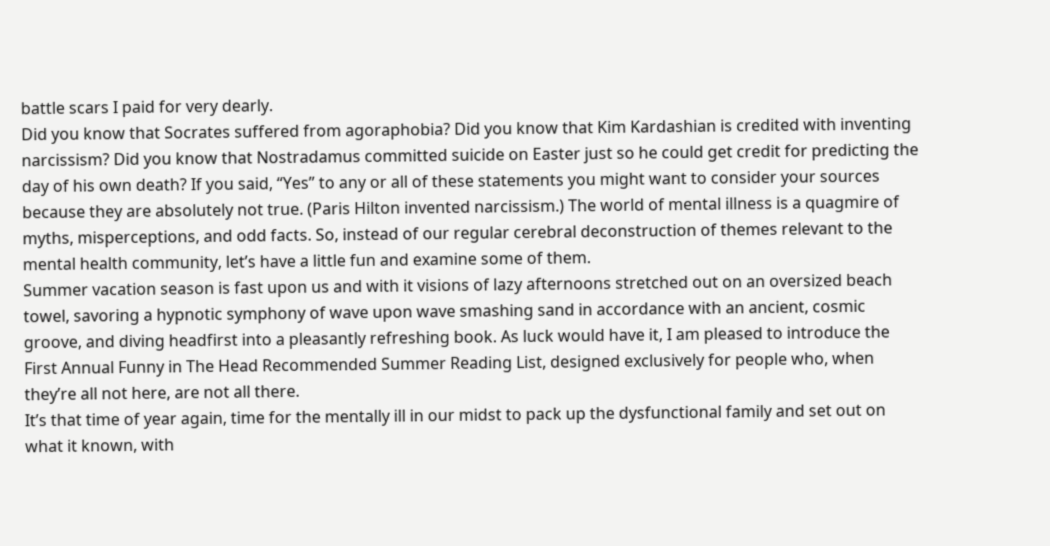battle scars I paid for very dearly.
Did you know that Socrates suffered from agoraphobia? Did you know that Kim Kardashian is credited with inventing narcissism? Did you know that Nostradamus committed suicide on Easter just so he could get credit for predicting the day of his own death? If you said, “Yes” to any or all of these statements you might want to consider your sources because they are absolutely not true. (Paris Hilton invented narcissism.) The world of mental illness is a quagmire of myths, misperceptions, and odd facts. So, instead of our regular cerebral deconstruction of themes relevant to the mental health community, let’s have a little fun and examine some of them.
Summer vacation season is fast upon us and with it visions of lazy afternoons stretched out on an oversized beach towel, savoring a hypnotic symphony of wave upon wave smashing sand in accordance with an ancient, cosmic groove, and diving headfirst into a pleasantly refreshing book. As luck would have it, I am pleased to introduce the First Annual Funny in The Head Recommended Summer Reading List, designed exclusively for people who, when they’re all not here, are not all there.
It’s that time of year again, time for the mentally ill in our midst to pack up the dysfunctional family and set out on what it known, with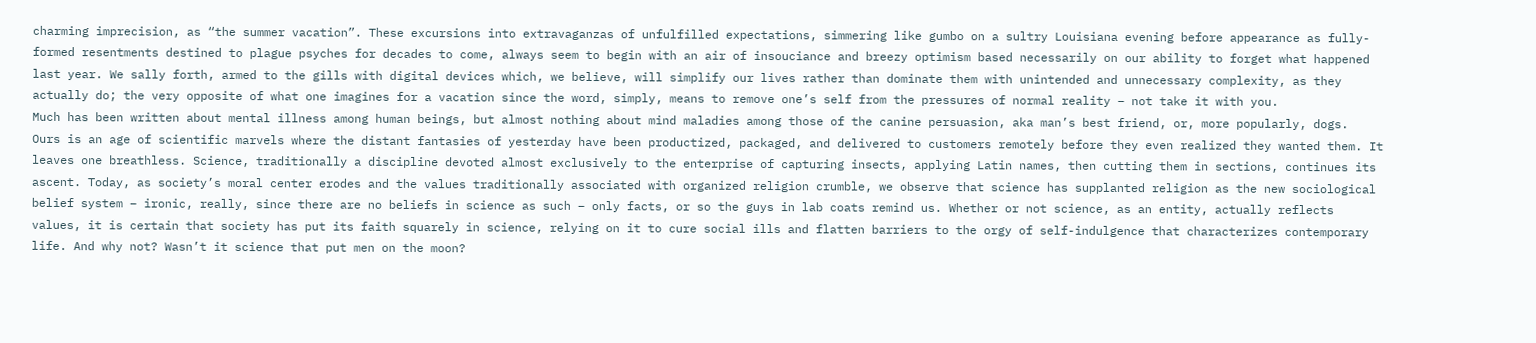charming imprecision, as “the summer vacation”. These excursions into extravaganzas of unfulfilled expectations, simmering like gumbo on a sultry Louisiana evening before appearance as fully-formed resentments destined to plague psyches for decades to come, always seem to begin with an air of insouciance and breezy optimism based necessarily on our ability to forget what happened last year. We sally forth, armed to the gills with digital devices which, we believe, will simplify our lives rather than dominate them with unintended and unnecessary complexity, as they actually do; the very opposite of what one imagines for a vacation since the word, simply, means to remove one’s self from the pressures of normal reality – not take it with you.
Much has been written about mental illness among human beings, but almost nothing about mind maladies among those of the canine persuasion, aka man’s best friend, or, more popularly, dogs.
Ours is an age of scientific marvels where the distant fantasies of yesterday have been productized, packaged, and delivered to customers remotely before they even realized they wanted them. It leaves one breathless. Science, traditionally a discipline devoted almost exclusively to the enterprise of capturing insects, applying Latin names, then cutting them in sections, continues its ascent. Today, as society’s moral center erodes and the values traditionally associated with organized religion crumble, we observe that science has supplanted religion as the new sociological belief system – ironic, really, since there are no beliefs in science as such – only facts, or so the guys in lab coats remind us. Whether or not science, as an entity, actually reflects values, it is certain that society has put its faith squarely in science, relying on it to cure social ills and flatten barriers to the orgy of self-indulgence that characterizes contemporary life. And why not? Wasn’t it science that put men on the moon?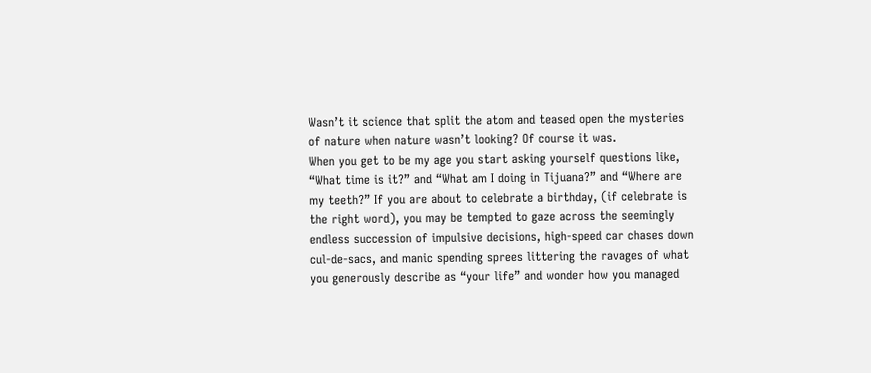Wasn’t it science that split the atom and teased open the mysteries of nature when nature wasn’t looking? Of course it was.
When you get to be my age you start asking yourself questions like, “What time is it?” and “What am I doing in Tijuana?” and “Where are my teeth?” If you are about to celebrate a birthday, (if celebrate is the right word), you may be tempted to gaze across the seemingly endless succession of impulsive decisions, high-speed car chases down cul-de-sacs, and manic spending sprees littering the ravages of what you generously describe as “your life” and wonder how you managed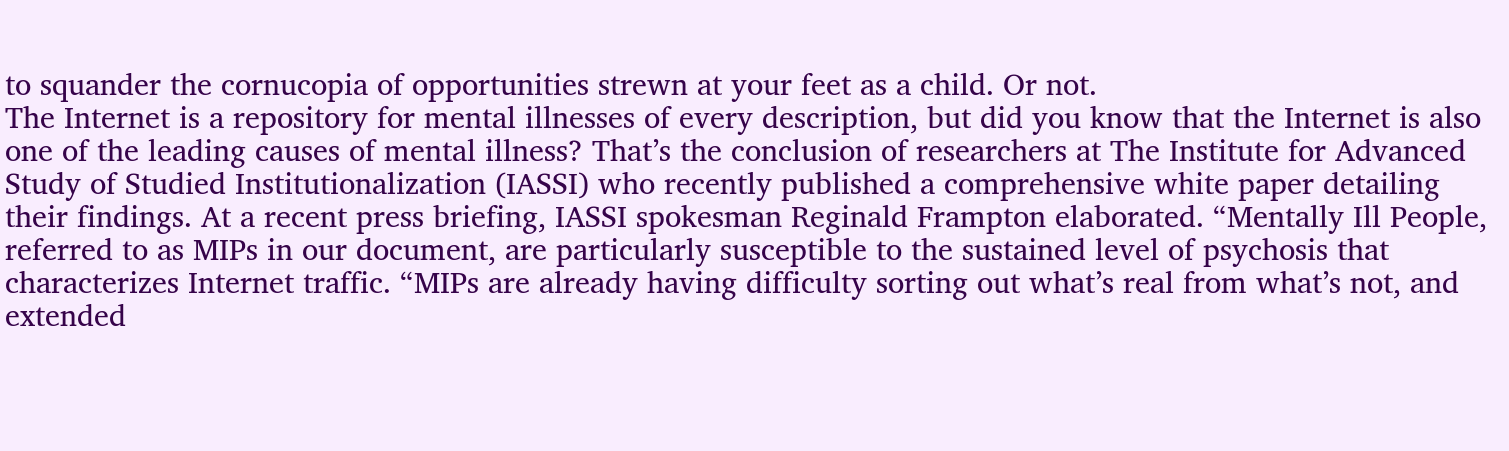to squander the cornucopia of opportunities strewn at your feet as a child. Or not.
The Internet is a repository for mental illnesses of every description, but did you know that the Internet is also one of the leading causes of mental illness? That’s the conclusion of researchers at The Institute for Advanced Study of Studied Institutionalization (IASSI) who recently published a comprehensive white paper detailing their findings. At a recent press briefing, IASSI spokesman Reginald Frampton elaborated. “Mentally Ill People, referred to as MIPs in our document, are particularly susceptible to the sustained level of psychosis that characterizes Internet traffic. “MIPs are already having difficulty sorting out what’s real from what’s not, and extended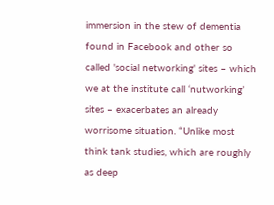immersion in the stew of dementia found in Facebook and other so called 'social networking' sites – which we at the institute call ‘nutworking’ sites – exacerbates an already worrisome situation. “Unlike most think tank studies, which are roughly as deep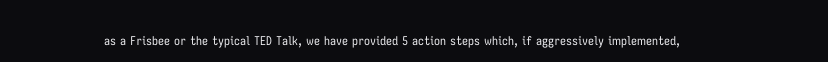as a Frisbee or the typical TED Talk, we have provided 5 action steps which, if aggressively implemented,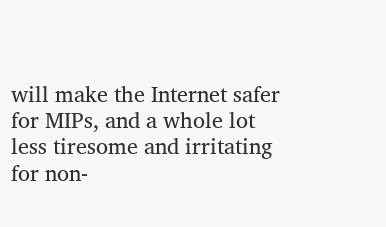will make the Internet safer for MIPs, and a whole lot less tiresome and irritating for non-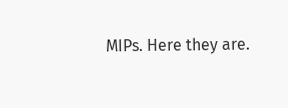MIPs. Here they are.